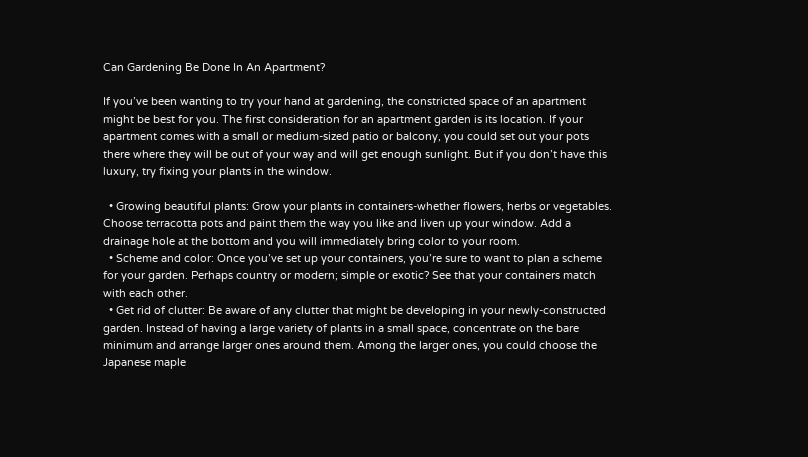Can Gardening Be Done In An Apartment?

If you’ve been wanting to try your hand at gardening, the constricted space of an apartment might be best for you. The first consideration for an apartment garden is its location. If your apartment comes with a small or medium-sized patio or balcony, you could set out your pots there where they will be out of your way and will get enough sunlight. But if you don’t have this luxury, try fixing your plants in the window.

  • Growing beautiful plants: Grow your plants in containers-whether flowers, herbs or vegetables. Choose terracotta pots and paint them the way you like and liven up your window. Add a drainage hole at the bottom and you will immediately bring color to your room.
  • Scheme and color: Once you’ve set up your containers, you’re sure to want to plan a scheme for your garden. Perhaps country or modern; simple or exotic? See that your containers match with each other.
  • Get rid of clutter: Be aware of any clutter that might be developing in your newly-constructed garden. Instead of having a large variety of plants in a small space, concentrate on the bare minimum and arrange larger ones around them. Among the larger ones, you could choose the Japanese maple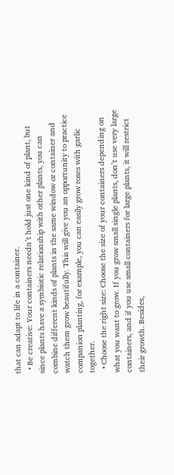that can adapt to life in a container.
  • Be creative: Your containers needn’t hold just one kind of plant, but since plants have a symbiotic relationship with other plants, you can combine different kinds of plants in the same window or container and watch them grow beautifully. This will give you an opportunity to practice companion planting, for example, you can easily grow roses with garlic together.
  • Choose the right size: Choose the size of your containers depending on what you want to grow. If you grow small single plants, don’t use very large containers, and if you use small containers for large plants, it will restrict their growth. Besides,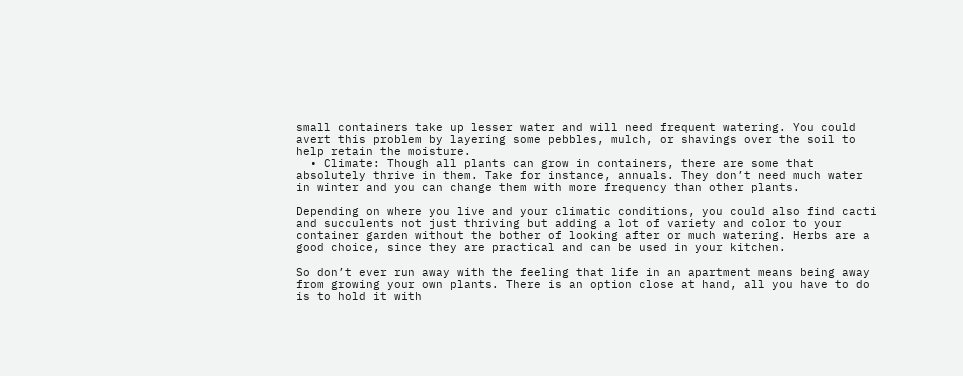small containers take up lesser water and will need frequent watering. You could avert this problem by layering some pebbles, mulch, or shavings over the soil to help retain the moisture.
  • Climate: Though all plants can grow in containers, there are some that absolutely thrive in them. Take for instance, annuals. They don’t need much water in winter and you can change them with more frequency than other plants.

Depending on where you live and your climatic conditions, you could also find cacti and succulents not just thriving but adding a lot of variety and color to your container garden without the bother of looking after or much watering. Herbs are a good choice, since they are practical and can be used in your kitchen.

So don’t ever run away with the feeling that life in an apartment means being away from growing your own plants. There is an option close at hand, all you have to do is to hold it with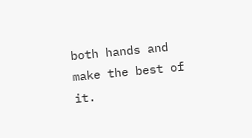both hands and make the best of it.